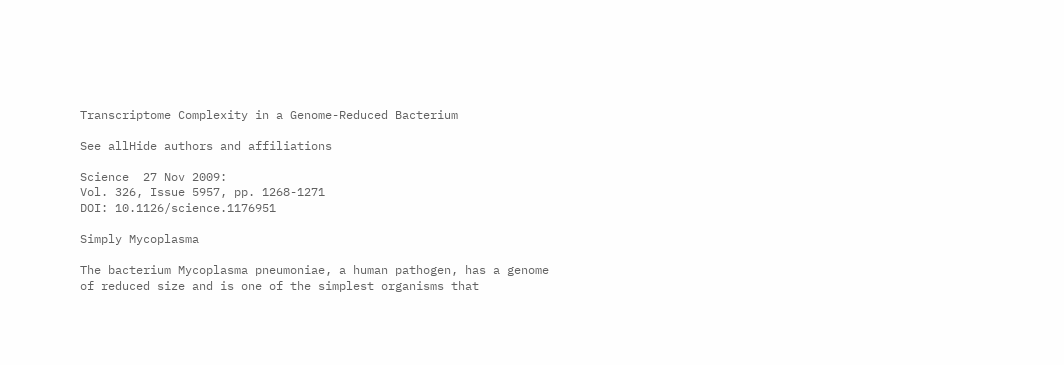Transcriptome Complexity in a Genome-Reduced Bacterium

See allHide authors and affiliations

Science  27 Nov 2009:
Vol. 326, Issue 5957, pp. 1268-1271
DOI: 10.1126/science.1176951

Simply Mycoplasma

The bacterium Mycoplasma pneumoniae, a human pathogen, has a genome of reduced size and is one of the simplest organisms that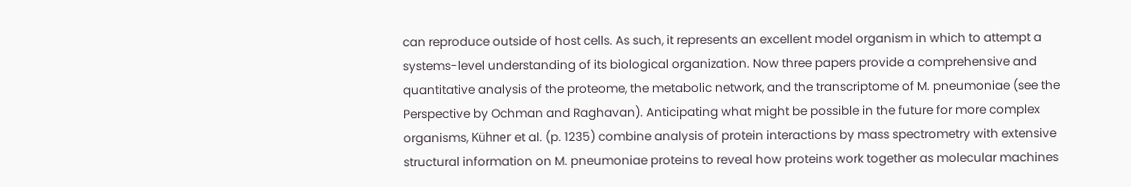can reproduce outside of host cells. As such, it represents an excellent model organism in which to attempt a systems-level understanding of its biological organization. Now three papers provide a comprehensive and quantitative analysis of the proteome, the metabolic network, and the transcriptome of M. pneumoniae (see the Perspective by Ochman and Raghavan). Anticipating what might be possible in the future for more complex organisms, Kühner et al. (p. 1235) combine analysis of protein interactions by mass spectrometry with extensive structural information on M. pneumoniae proteins to reveal how proteins work together as molecular machines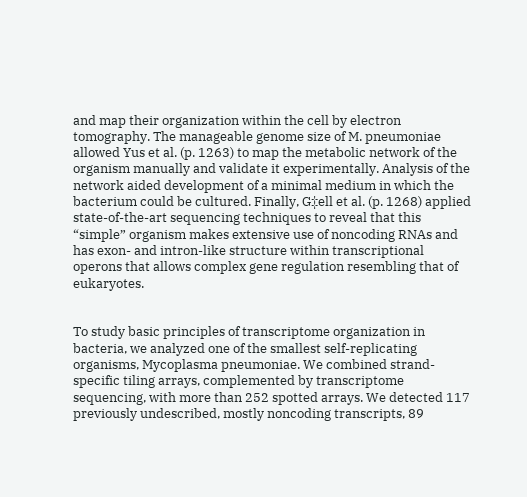and map their organization within the cell by electron tomography. The manageable genome size of M. pneumoniae allowed Yus et al. (p. 1263) to map the metabolic network of the organism manually and validate it experimentally. Analysis of the network aided development of a minimal medium in which the bacterium could be cultured. Finally, G‡ell et al. (p. 1268) applied state-of-the-art sequencing techniques to reveal that this “simple” organism makes extensive use of noncoding RNAs and has exon- and intron-like structure within transcriptional operons that allows complex gene regulation resembling that of eukaryotes.


To study basic principles of transcriptome organization in bacteria, we analyzed one of the smallest self-replicating organisms, Mycoplasma pneumoniae. We combined strand-specific tiling arrays, complemented by transcriptome sequencing, with more than 252 spotted arrays. We detected 117 previously undescribed, mostly noncoding transcripts, 89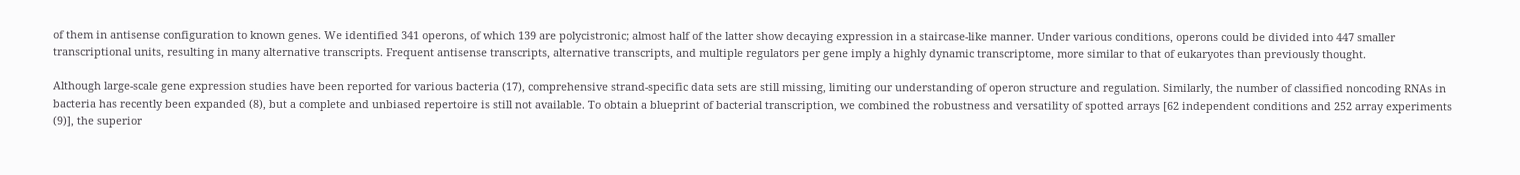of them in antisense configuration to known genes. We identified 341 operons, of which 139 are polycistronic; almost half of the latter show decaying expression in a staircase-like manner. Under various conditions, operons could be divided into 447 smaller transcriptional units, resulting in many alternative transcripts. Frequent antisense transcripts, alternative transcripts, and multiple regulators per gene imply a highly dynamic transcriptome, more similar to that of eukaryotes than previously thought.

Although large-scale gene expression studies have been reported for various bacteria (17), comprehensive strand-specific data sets are still missing, limiting our understanding of operon structure and regulation. Similarly, the number of classified noncoding RNAs in bacteria has recently been expanded (8), but a complete and unbiased repertoire is still not available. To obtain a blueprint of bacterial transcription, we combined the robustness and versatility of spotted arrays [62 independent conditions and 252 array experiments (9)], the superior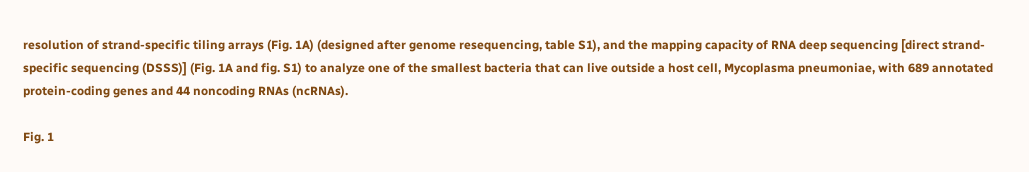resolution of strand-specific tiling arrays (Fig. 1A) (designed after genome resequencing, table S1), and the mapping capacity of RNA deep sequencing [direct strand-specific sequencing (DSSS)] (Fig. 1A and fig. S1) to analyze one of the smallest bacteria that can live outside a host cell, Mycoplasma pneumoniae, with 689 annotated protein-coding genes and 44 noncoding RNAs (ncRNAs).

Fig. 1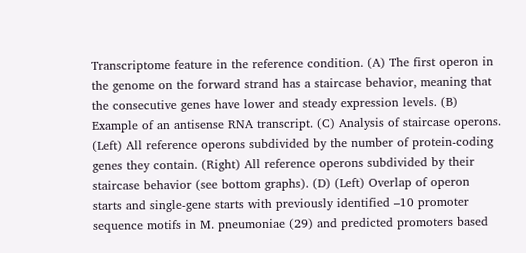Transcriptome feature in the reference condition. (A) The first operon in the genome on the forward strand has a staircase behavior, meaning that the consecutive genes have lower and steady expression levels. (B) Example of an antisense RNA transcript. (C) Analysis of staircase operons. (Left) All reference operons subdivided by the number of protein-coding genes they contain. (Right) All reference operons subdivided by their staircase behavior (see bottom graphs). (D) (Left) Overlap of operon starts and single-gene starts with previously identified –10 promoter sequence motifs in M. pneumoniae (29) and predicted promoters based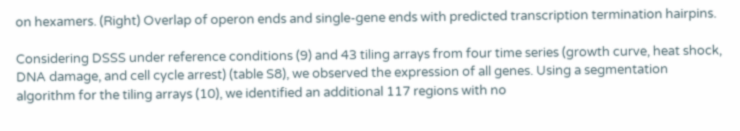on hexamers. (Right) Overlap of operon ends and single-gene ends with predicted transcription termination hairpins.

Considering DSSS under reference conditions (9) and 43 tiling arrays from four time series (growth curve, heat shock, DNA damage, and cell cycle arrest) (table S8), we observed the expression of all genes. Using a segmentation algorithm for the tiling arrays (10), we identified an additional 117 regions with no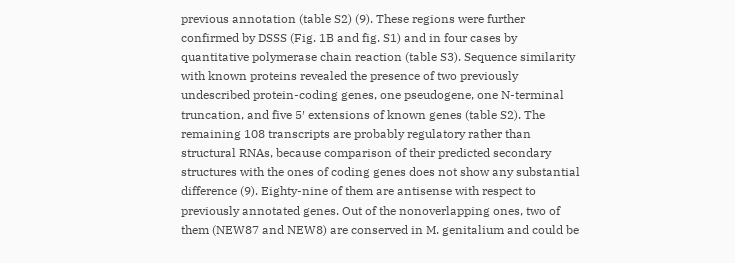previous annotation (table S2) (9). These regions were further confirmed by DSSS (Fig. 1B and fig. S1) and in four cases by quantitative polymerase chain reaction (table S3). Sequence similarity with known proteins revealed the presence of two previously undescribed protein-coding genes, one pseudogene, one N-terminal truncation, and five 5′ extensions of known genes (table S2). The remaining 108 transcripts are probably regulatory rather than structural RNAs, because comparison of their predicted secondary structures with the ones of coding genes does not show any substantial difference (9). Eighty-nine of them are antisense with respect to previously annotated genes. Out of the nonoverlapping ones, two of them (NEW87 and NEW8) are conserved in M. genitalium and could be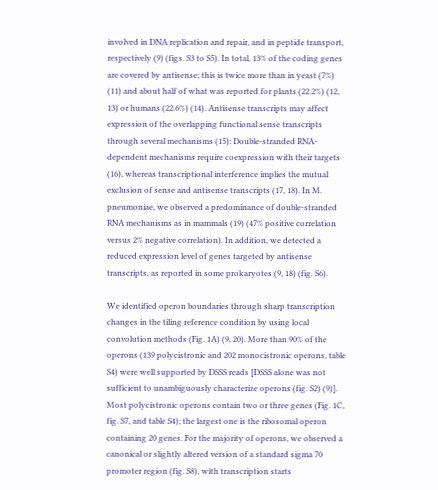involved in DNA replication and repair, and in peptide transport, respectively (9) (figs. S3 to S5). In total, 13% of the coding genes are covered by antisense; this is twice more than in yeast (7%) (11) and about half of what was reported for plants (22.2%) (12, 13) or humans (22.6%) (14). Antisense transcripts may affect expression of the overlapping functional sense transcripts through several mechanisms (15): Double-stranded RNA-dependent mechanisms require coexpression with their targets (16), whereas transcriptional interference implies the mutual exclusion of sense and antisense transcripts (17, 18). In M. pneumoniae, we observed a predominance of double-stranded RNA mechanisms as in mammals (19) (47% positive correlation versus 2% negative correlation). In addition, we detected a reduced expression level of genes targeted by antisense transcripts, as reported in some prokaryotes (9, 18) (fig. S6).

We identified operon boundaries through sharp transcription changes in the tiling reference condition by using local convolution methods (Fig. 1A) (9, 20). More than 90% of the operons (139 polycistronic and 202 monocistronic operons, table S4) were well supported by DSSS reads [DSSS alone was not sufficient to unambiguously characterize operons (fig. S2) (9)]. Most polycistronic operons contain two or three genes (Fig. 1C, fig. S7, and table S4); the largest one is the ribosomal operon containing 20 genes. For the majority of operons, we observed a canonical or slightly altered version of a standard sigma 70 promoter region (fig. S8), with transcription starts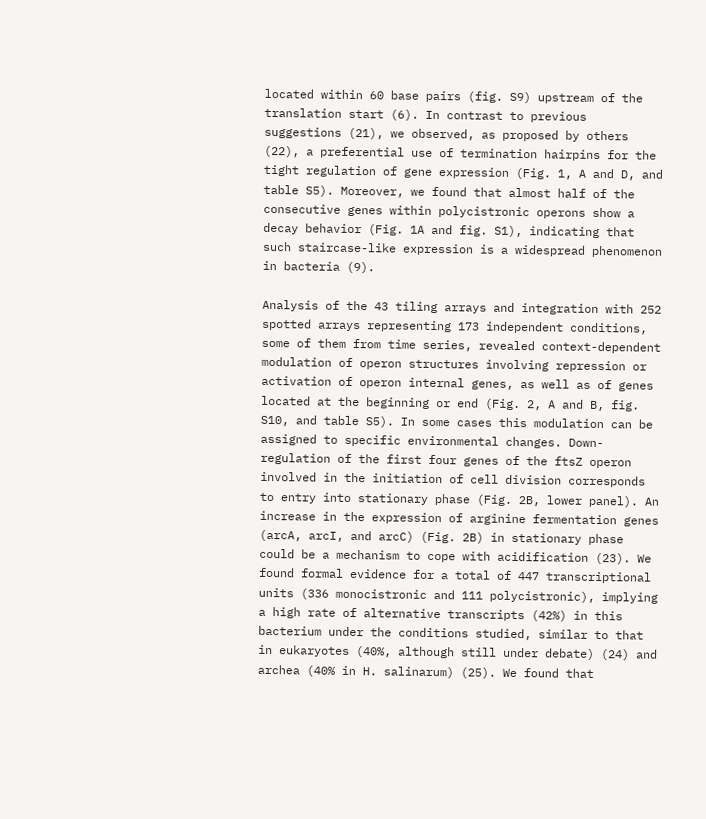located within 60 base pairs (fig. S9) upstream of the translation start (6). In contrast to previous suggestions (21), we observed, as proposed by others (22), a preferential use of termination hairpins for the tight regulation of gene expression (Fig. 1, A and D, and table S5). Moreover, we found that almost half of the consecutive genes within polycistronic operons show a decay behavior (Fig. 1A and fig. S1), indicating that such staircase-like expression is a widespread phenomenon in bacteria (9).

Analysis of the 43 tiling arrays and integration with 252 spotted arrays representing 173 independent conditions, some of them from time series, revealed context-dependent modulation of operon structures involving repression or activation of operon internal genes, as well as of genes located at the beginning or end (Fig. 2, A and B, fig. S10, and table S5). In some cases this modulation can be assigned to specific environmental changes. Down-regulation of the first four genes of the ftsZ operon involved in the initiation of cell division corresponds to entry into stationary phase (Fig. 2B, lower panel). An increase in the expression of arginine fermentation genes (arcA, arcI, and arcC) (Fig. 2B) in stationary phase could be a mechanism to cope with acidification (23). We found formal evidence for a total of 447 transcriptional units (336 monocistronic and 111 polycistronic), implying a high rate of alternative transcripts (42%) in this bacterium under the conditions studied, similar to that in eukaryotes (40%, although still under debate) (24) and archea (40% in H. salinarum) (25). We found that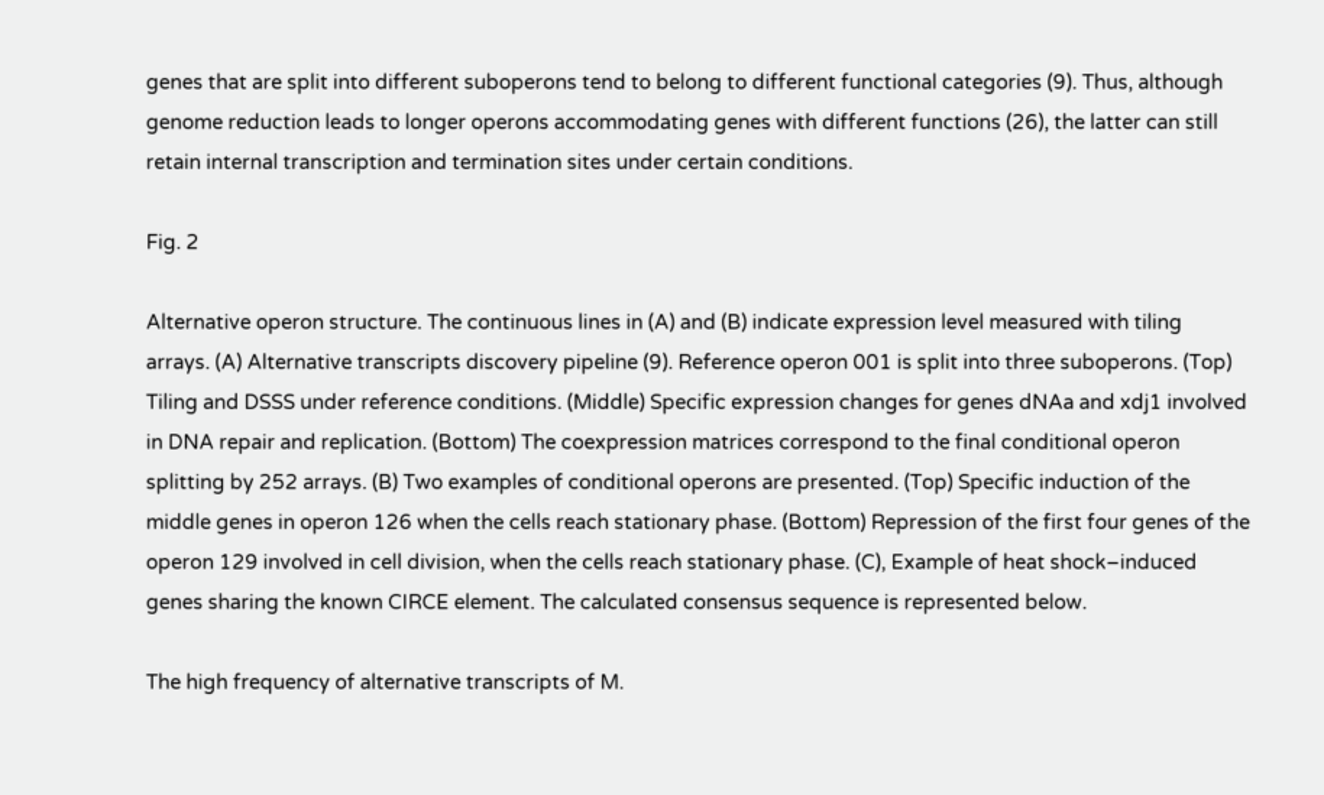genes that are split into different suboperons tend to belong to different functional categories (9). Thus, although genome reduction leads to longer operons accommodating genes with different functions (26), the latter can still retain internal transcription and termination sites under certain conditions.

Fig. 2

Alternative operon structure. The continuous lines in (A) and (B) indicate expression level measured with tiling arrays. (A) Alternative transcripts discovery pipeline (9). Reference operon 001 is split into three suboperons. (Top) Tiling and DSSS under reference conditions. (Middle) Specific expression changes for genes dNAa and xdj1 involved in DNA repair and replication. (Bottom) The coexpression matrices correspond to the final conditional operon splitting by 252 arrays. (B) Two examples of conditional operons are presented. (Top) Specific induction of the middle genes in operon 126 when the cells reach stationary phase. (Bottom) Repression of the first four genes of the operon 129 involved in cell division, when the cells reach stationary phase. (C), Example of heat shock–induced genes sharing the known CIRCE element. The calculated consensus sequence is represented below.

The high frequency of alternative transcripts of M.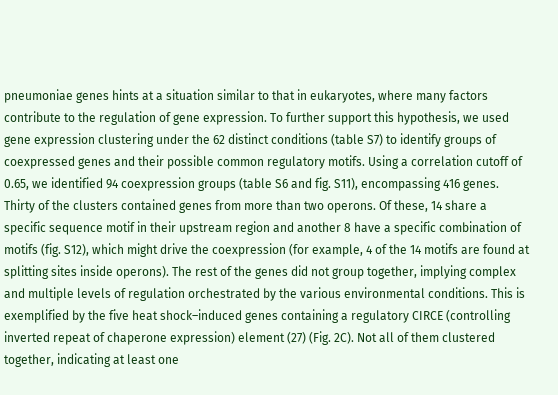pneumoniae genes hints at a situation similar to that in eukaryotes, where many factors contribute to the regulation of gene expression. To further support this hypothesis, we used gene expression clustering under the 62 distinct conditions (table S7) to identify groups of coexpressed genes and their possible common regulatory motifs. Using a correlation cutoff of 0.65, we identified 94 coexpression groups (table S6 and fig. S11), encompassing 416 genes. Thirty of the clusters contained genes from more than two operons. Of these, 14 share a specific sequence motif in their upstream region and another 8 have a specific combination of motifs (fig. S12), which might drive the coexpression (for example, 4 of the 14 motifs are found at splitting sites inside operons). The rest of the genes did not group together, implying complex and multiple levels of regulation orchestrated by the various environmental conditions. This is exemplified by the five heat shock–induced genes containing a regulatory CIRCE (controlling inverted repeat of chaperone expression) element (27) (Fig. 2C). Not all of them clustered together, indicating at least one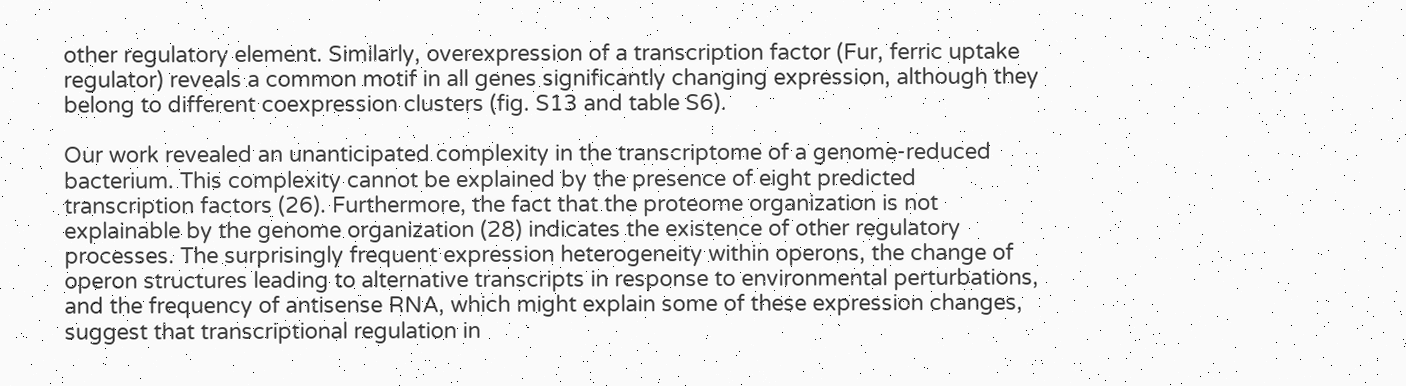other regulatory element. Similarly, overexpression of a transcription factor (Fur, ferric uptake regulator) reveals a common motif in all genes significantly changing expression, although they belong to different coexpression clusters (fig. S13 and table S6).

Our work revealed an unanticipated complexity in the transcriptome of a genome-reduced bacterium. This complexity cannot be explained by the presence of eight predicted transcription factors (26). Furthermore, the fact that the proteome organization is not explainable by the genome organization (28) indicates the existence of other regulatory processes. The surprisingly frequent expression heterogeneity within operons, the change of operon structures leading to alternative transcripts in response to environmental perturbations, and the frequency of antisense RNA, which might explain some of these expression changes, suggest that transcriptional regulation in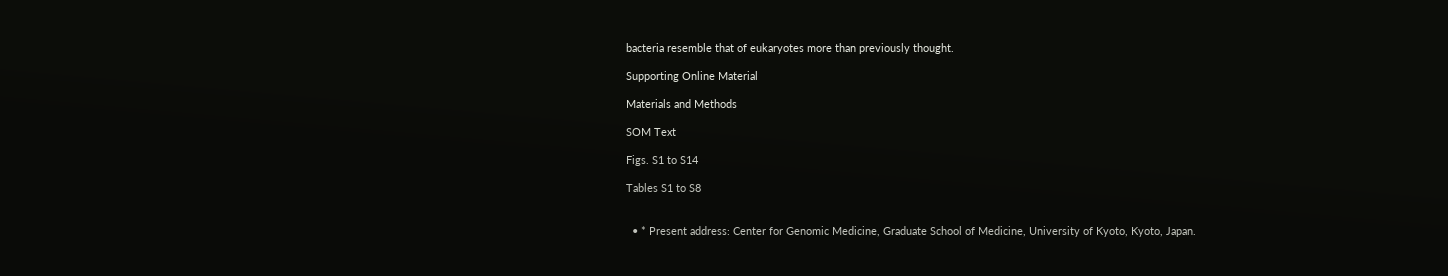bacteria resemble that of eukaryotes more than previously thought.

Supporting Online Material

Materials and Methods

SOM Text

Figs. S1 to S14

Tables S1 to S8


  • * Present address: Center for Genomic Medicine, Graduate School of Medicine, University of Kyoto, Kyoto, Japan.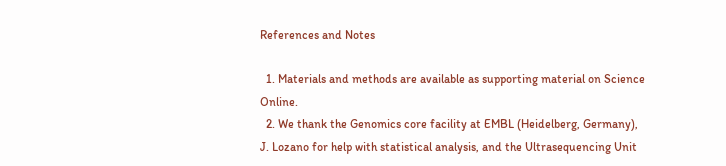References and Notes

  1. Materials and methods are available as supporting material on Science Online.
  2. We thank the Genomics core facility at EMBL (Heidelberg, Germany), J. Lozano for help with statistical analysis, and the Ultrasequencing Unit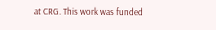at CRG. This work was funded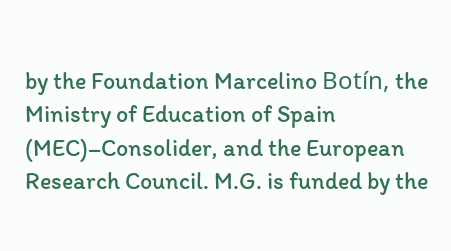by the Foundation Marcelino Botín, the Ministry of Education of Spain (MEC)–Consolider, and the European Research Council. M.G. is funded by the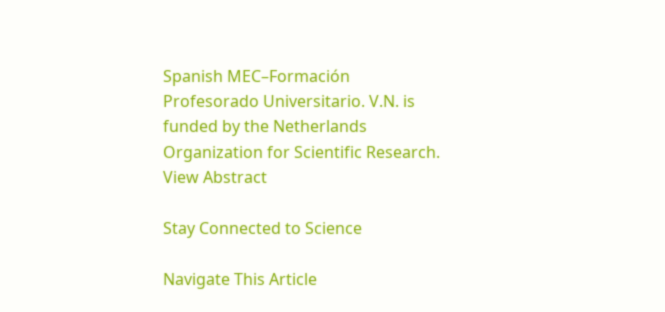Spanish MEC–Formación Profesorado Universitario. V.N. is funded by the Netherlands Organization for Scientific Research.
View Abstract

Stay Connected to Science

Navigate This Article